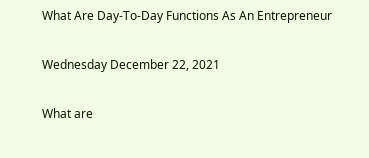What Are Day-To-Day Functions As An Entrepreneur

Wednesday December 22, 2021

What are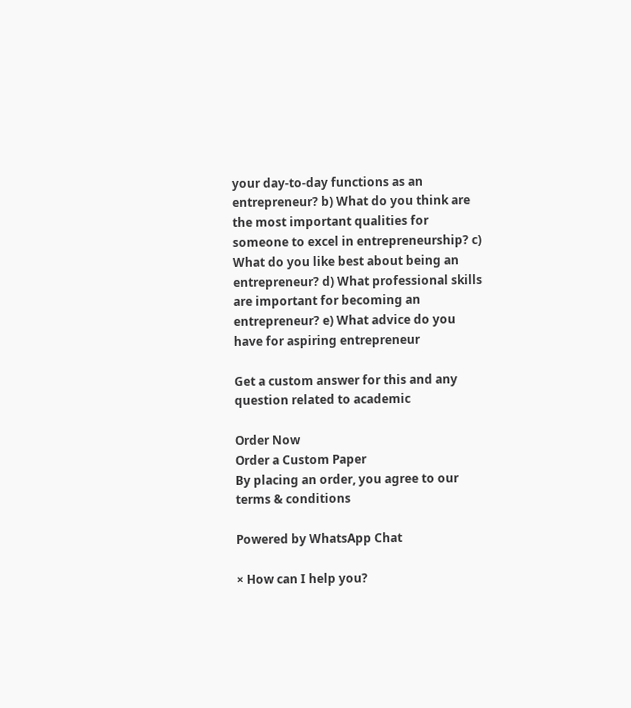your day-to-day functions as an entrepreneur? b) What do you think are the most important qualities for someone to excel in entrepreneurship? c) What do you like best about being an entrepreneur? d) What professional skills are important for becoming an entrepreneur? e) What advice do you have for aspiring entrepreneur

Get a custom answer for this and any question related to academic

Order Now
Order a Custom Paper
By placing an order, you agree to our terms & conditions

Powered by WhatsApp Chat

× How can I help you?